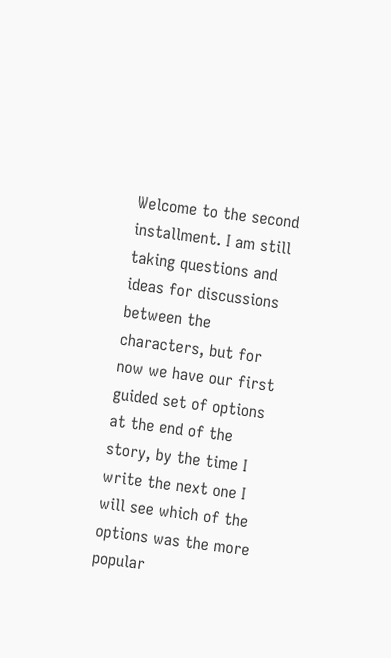Welcome to the second installment. I am still taking questions and ideas for discussions between the characters, but for now we have our first guided set of options at the end of the story, by the time I write the next one I will see which of the options was the more popular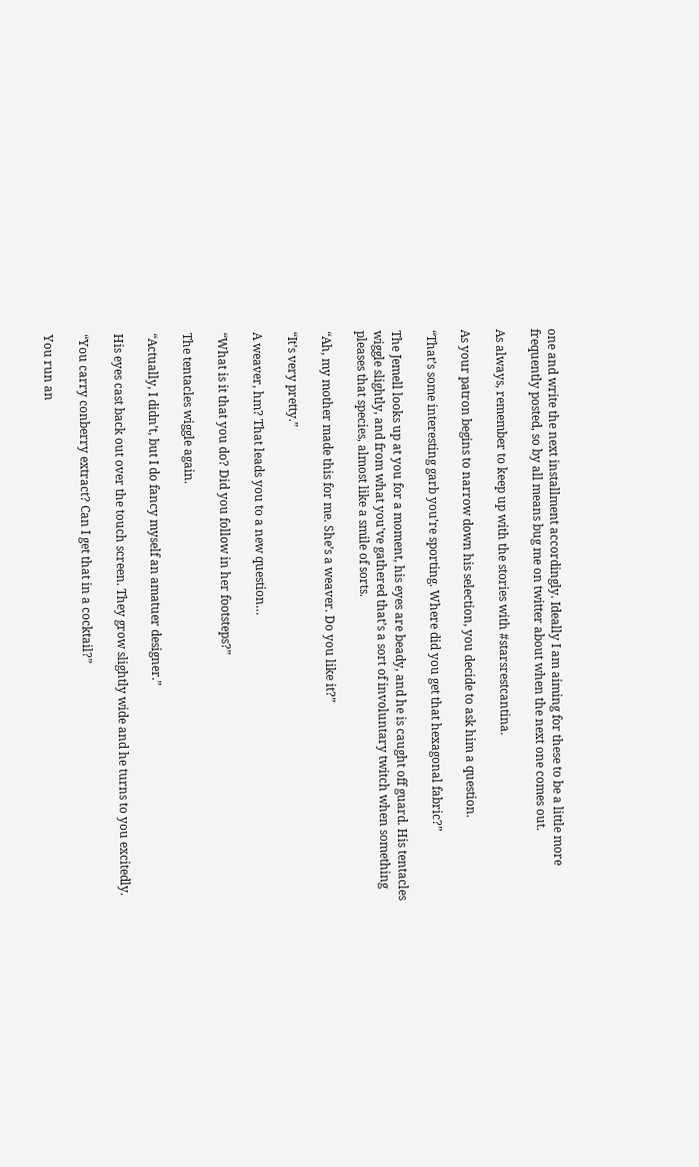one and write the next installment accordingly. Ideally I am aiming for these to be a little more frequently posted, so by all means bug me on twitter about when the next one comes out.

As always, remember to keep up with the stories with #starsrestcantina.

As your patron begins to narrow down his selection, you decide to ask him a question.

“That’s some interesting garb you’re sporting. Where did you get that hexagonal fabric?”

The Jemell looks up at you for a moment, his eyes are beady, and he is caught off guard. His tentacles wiggle slightly, and from what you’ve gathered that’s a sort of involuntary twitch when something pleases that species, almost like a smile of sorts.

“Ah, my mother made this for me. She’s a weaver. Do you like it?”

“It’s very pretty.”

A weaver, hm? That leads you to a new question…

“What is it that you do? Did you follow in her footsteps?”

The tentacles wiggle again.

“Actually, I didn’t, but I do fancy myself an amatuer designer.”

His eyes cast back out over the touch screen. They grow slightly wide and he turns to you excitedly.

“You carry conberry extract? Can I get that in a cocktail?”

You run an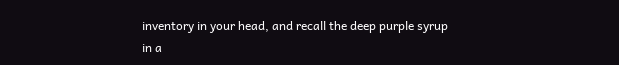inventory in your head, and recall the deep purple syrup in a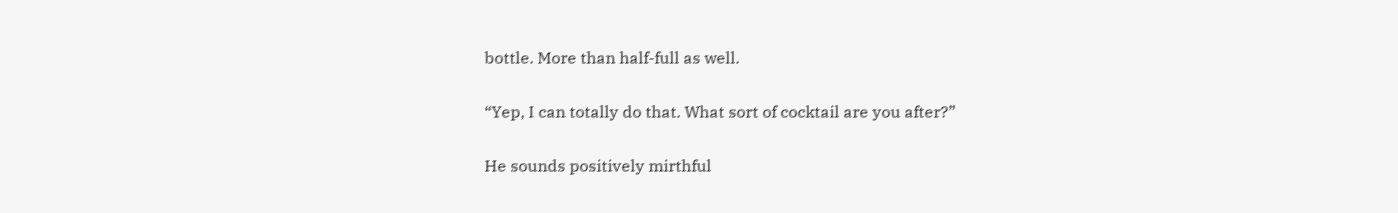bottle. More than half-full as well.

“Yep, I can totally do that. What sort of cocktail are you after?”

He sounds positively mirthful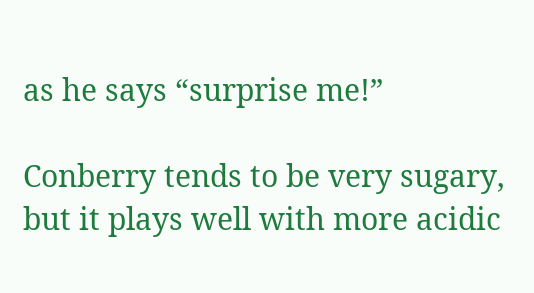as he says “surprise me!”

Conberry tends to be very sugary, but it plays well with more acidic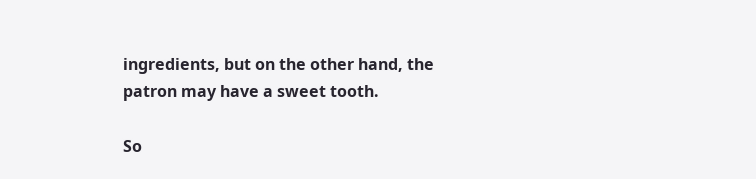ingredients, but on the other hand, the patron may have a sweet tooth.

So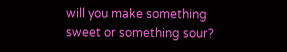will you make something sweet or something sour?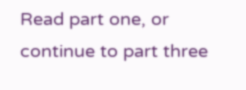Read part one, or continue to part three